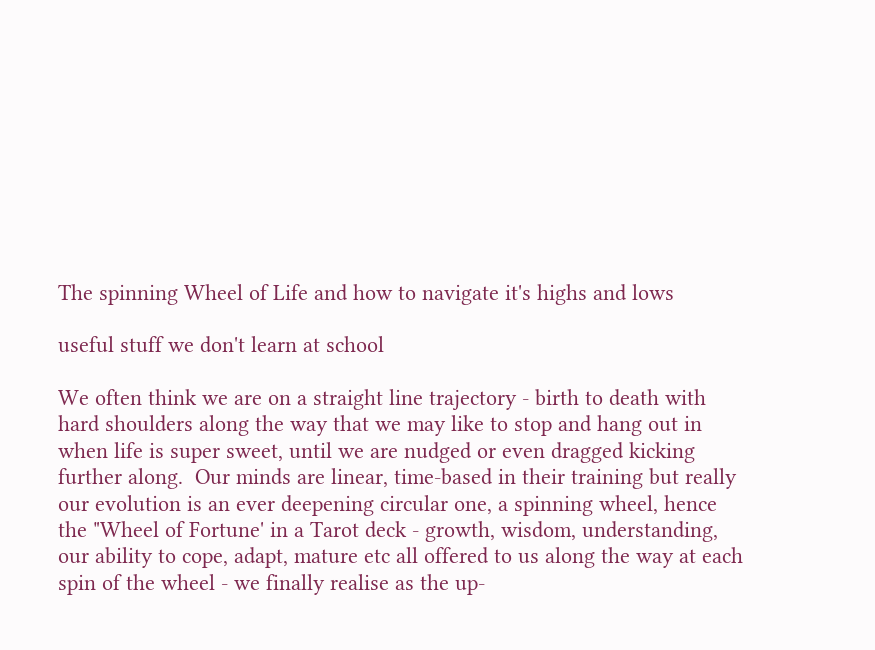The spinning Wheel of Life and how to navigate it's highs and lows

useful stuff we don't learn at school

We often think we are on a straight line trajectory - birth to death with hard shoulders along the way that we may like to stop and hang out in when life is super sweet, until we are nudged or even dragged kicking further along.  Our minds are linear, time-based in their training but really our evolution is an ever deepening circular one, a spinning wheel, hence the "Wheel of Fortune' in a Tarot deck - growth, wisdom, understanding, our ability to cope, adapt, mature etc all offered to us along the way at each spin of the wheel - we finally realise as the up-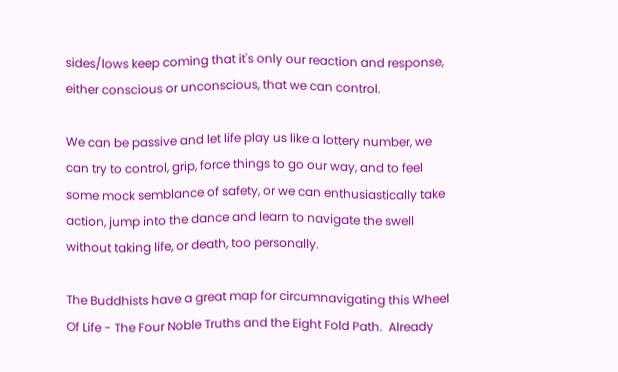sides/lows keep coming that it's only our reaction and response, either conscious or unconscious, that we can control.

We can be passive and let life play us like a lottery number, we can try to control, grip, force things to go our way, and to feel some mock semblance of safety, or we can enthusiastically take action, jump into the dance and learn to navigate the swell without taking life, or death, too personally.

The Buddhists have a great map for circumnavigating this Wheel Of Life - The Four Noble Truths and the Eight Fold Path.  Already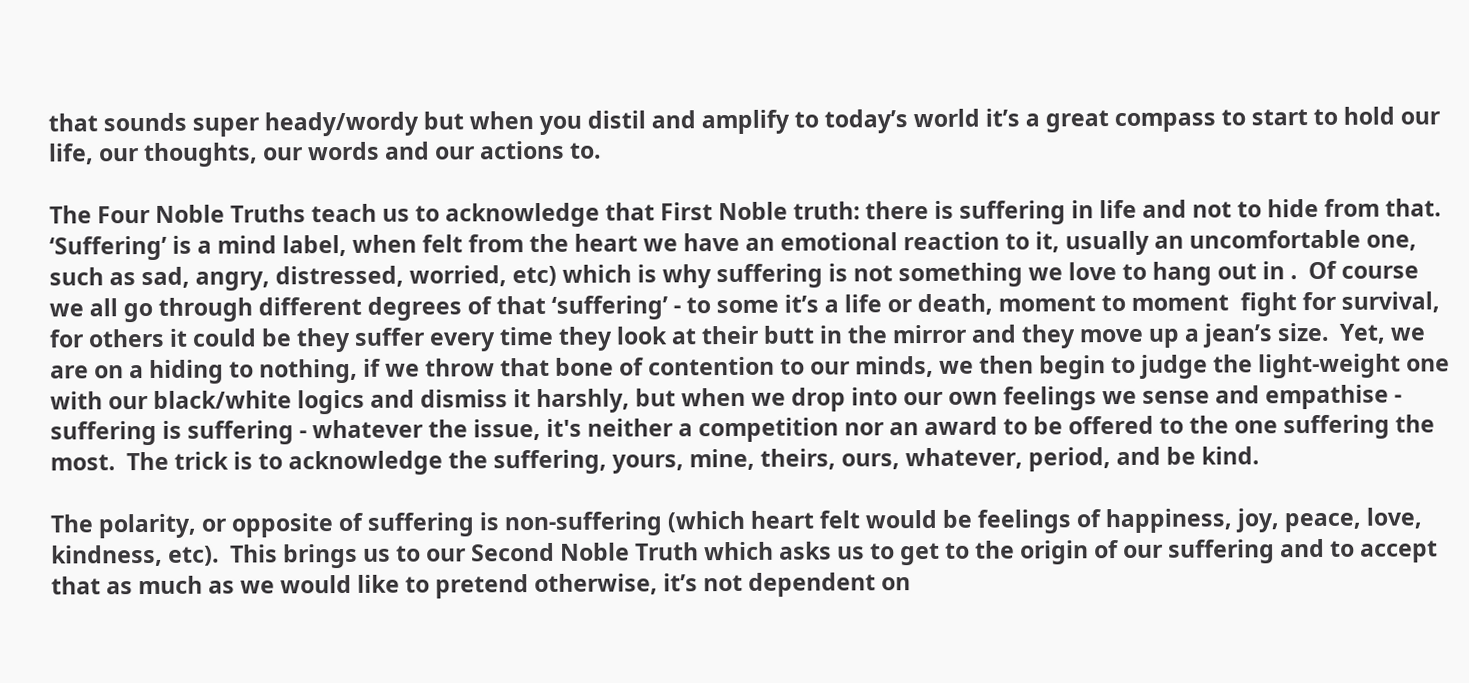that sounds super heady/wordy but when you distil and amplify to today’s world it’s a great compass to start to hold our life, our thoughts, our words and our actions to.

The Four Noble Truths teach us to acknowledge that First Noble truth: there is suffering in life and not to hide from that.  ‘Suffering’ is a mind label, when felt from the heart we have an emotional reaction to it, usually an uncomfortable one, such as sad, angry, distressed, worried, etc) which is why suffering is not something we love to hang out in .  Of course we all go through different degrees of that ‘suffering’ - to some it’s a life or death, moment to moment  fight for survival, for others it could be they suffer every time they look at their butt in the mirror and they move up a jean’s size.  Yet, we are on a hiding to nothing, if we throw that bone of contention to our minds, we then begin to judge the light-weight one with our black/white logics and dismiss it harshly, but when we drop into our own feelings we sense and empathise - suffering is suffering - whatever the issue, it's neither a competition nor an award to be offered to the one suffering the most.  The trick is to acknowledge the suffering, yours, mine, theirs, ours, whatever, period, and be kind.

The polarity, or opposite of suffering is non-suffering (which heart felt would be feelings of happiness, joy, peace, love, kindness, etc).  This brings us to our Second Noble Truth which asks us to get to the origin of our suffering and to accept that as much as we would like to pretend otherwise, it’s not dependent on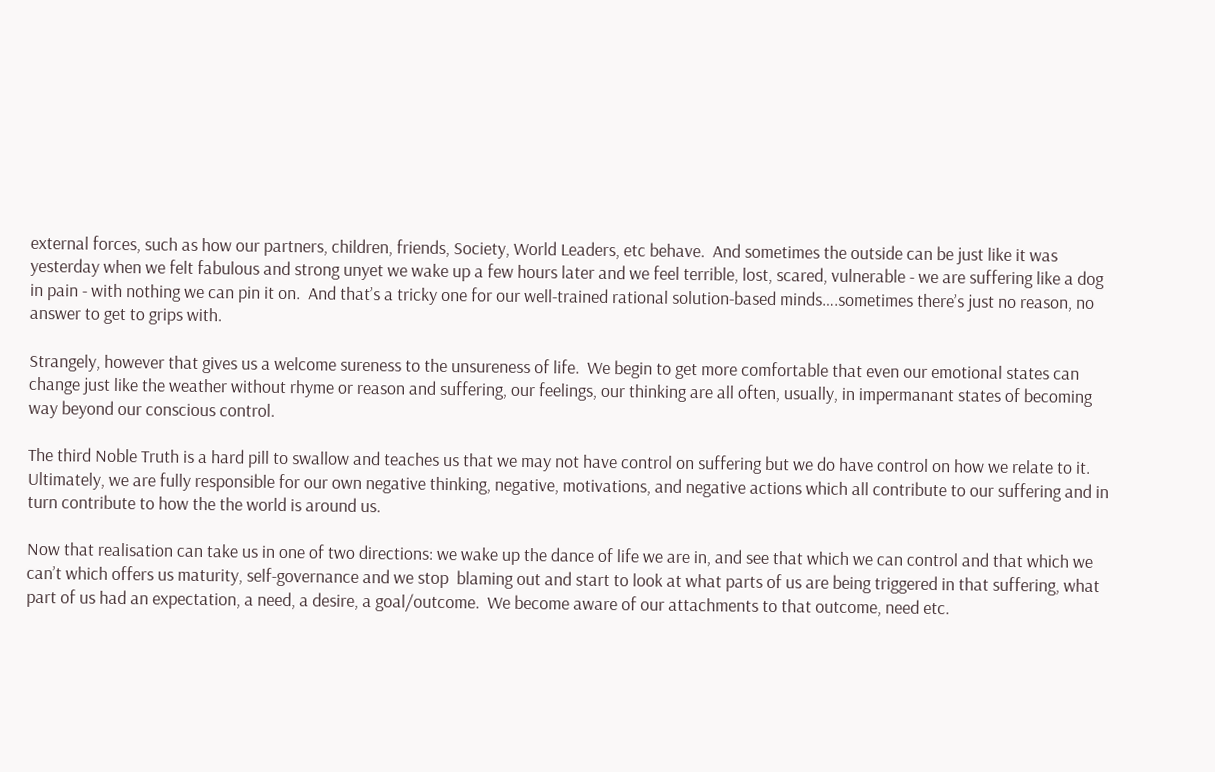external forces, such as how our partners, children, friends, Society, World Leaders, etc behave.  And sometimes the outside can be just like it was yesterday when we felt fabulous and strong unyet we wake up a few hours later and we feel terrible, lost, scared, vulnerable - we are suffering like a dog in pain - with nothing we can pin it on.  And that’s a tricky one for our well-trained rational solution-based minds….sometimes there’s just no reason, no answer to get to grips with.

Strangely, however that gives us a welcome sureness to the unsureness of life.  We begin to get more comfortable that even our emotional states can change just like the weather without rhyme or reason and suffering, our feelings, our thinking are all often, usually, in impermanant states of becoming way beyond our conscious control.

The third Noble Truth is a hard pill to swallow and teaches us that we may not have control on suffering but we do have control on how we relate to it.  Ultimately, we are fully responsible for our own negative thinking, negative, motivations, and negative actions which all contribute to our suffering and in turn contribute to how the the world is around us.

Now that realisation can take us in one of two directions: we wake up the dance of life we are in, and see that which we can control and that which we can’t which offers us maturity, self-governance and we stop  blaming out and start to look at what parts of us are being triggered in that suffering, what part of us had an expectation, a need, a desire, a goal/outcome.  We become aware of our attachments to that outcome, need etc.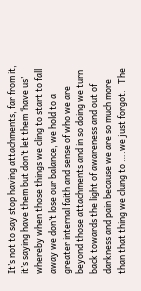It’s not to say stop having attachments, far from it, it’s saying have them but don’t let them ‘have us’ whereby when those things we cling to start to fall away we don’t lose our balance, we hold to a greater internal faith and sense of who we are beyond those attachments and in so doing we turn back towards the light of awareness and out of darkness and pain because we are so much more than that thing we clung to ….we just forgot.   The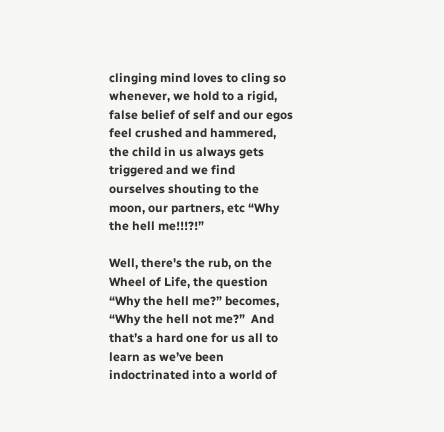clinging mind loves to cling so whenever, we hold to a rigid, false belief of self and our egos feel crushed and hammered, the child in us always gets triggered and we find ourselves shouting to the moon, our partners, etc “Why the hell me!!!?!”

Well, there's the rub, on the Wheel of Life, the question  “Why the hell me?” becomes, “Why the hell not me?”  And that’s a hard one for us all to learn as we’ve been indoctrinated into a world of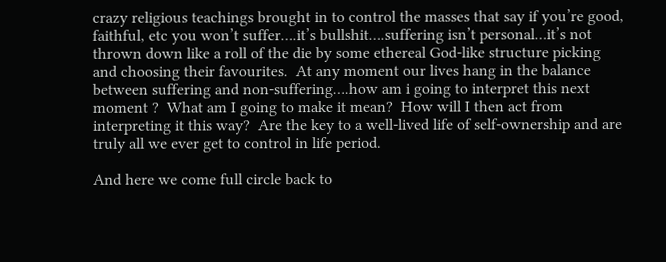crazy religious teachings brought in to control the masses that say if you’re good, faithful, etc you won’t suffer….it’s bullshit….suffering isn’t personal…it’s not thrown down like a roll of the die by some ethereal God-like structure picking and choosing their favourites.  At any moment our lives hang in the balance between suffering and non-suffering….how am i going to interpret this next moment ?  What am I going to make it mean?  How will I then act from interpreting it this way?  Are the key to a well-lived life of self-ownership and are truly all we ever get to control in life period.

And here we come full circle back to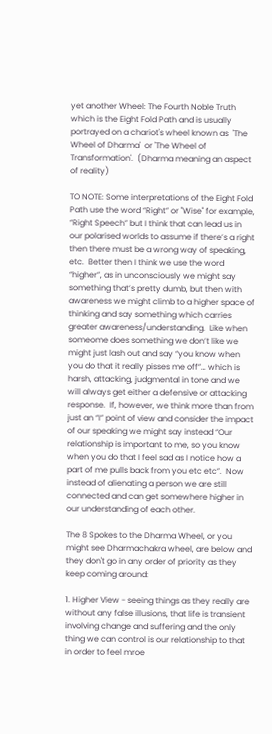yet another Wheel: The Fourth Noble Truth which is the Eight Fold Path and is usually portrayed on a chariot's wheel known as  'The Wheel of Dharma'  or 'The Wheel of Transformation'.  (Dharma meaning an aspect of reality)

TO NOTE: Some interpretations of the Eight Fold Path use the word “Right” or "Wise" for example, “Right Speech” but I think that can lead us in our polarised worlds to assume if there’s a right then there must be a wrong way of speaking, etc.  Better then I think we use the word “higher”, as in unconsciously we might say something that’s pretty dumb, but then with awareness we might climb to a higher space of thinking and say something which carries greater awareness/understanding.  Like when someome does something we don’t like we might just lash out and say “you know when you do that it really pisses me off”… which is harsh, attacking, judgmental in tone and we will always get either a defensive or attacking response.  If, however, we think more than from just an “I” point of view and consider the impact of our speaking we might say instead “Our relationship is important to me, so you know when you do that I feel sad as I notice how a part of me pulls back from you etc etc”.  Now instead of alienating a person we are still connected and can get somewhere higher in our understanding of each other.

The 8 Spokes to the Dharma Wheel, or you might see Dharmachakra wheel, are below and they don't go in any order of priority as they keep coming around:

1. Higher View - seeing things as they really are without any false illusions, that life is transient involving change and suffering and the only thing we can control is our relationship to that in order to feel mroe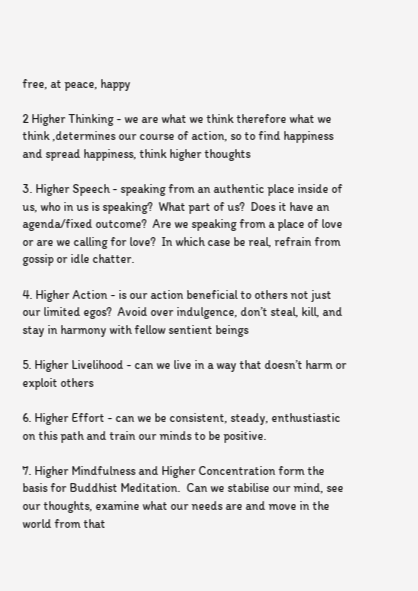free, at peace, happy

2 Higher Thinking - we are what we think therefore what we think ,determines our course of action, so to find happiness and spread happiness, think higher thoughts

3. Higher Speech - speaking from an authentic place inside of us, who in us is speaking?  What part of us?  Does it have an agenda/fixed outcome?  Are we speaking from a place of love or are we calling for love?  In which case be real, refrain from gossip or idle chatter.

4. Higher Action - is our action beneficial to others not just our limited egos?  Avoid over indulgence, don’t steal, kill, and stay in harmony with fellow sentient beings

5. Higher Livelihood - can we live in a way that doesn’t harm or exploit others

6. Higher Effort - can we be consistent, steady, enthustiastic on this path and train our minds to be positive.

7. Higher Mindfulness and Higher Concentration form the basis for Buddhist Meditation.  Can we stabilise our mind, see our thoughts, examine what our needs are and move in the world from that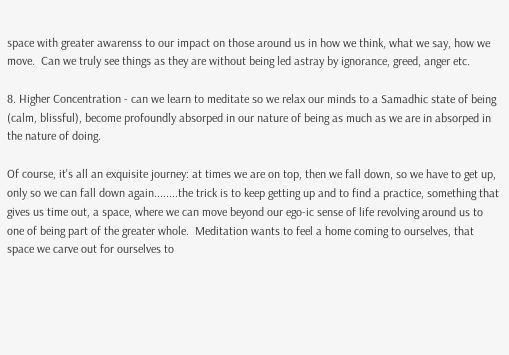space with greater awarenss to our impact on those around us in how we think, what we say, how we move.  Can we truly see things as they are without being led astray by ignorance, greed, anger etc.

8. Higher Concentration - can we learn to meditate so we relax our minds to a Samadhic state of being (calm, blissful), become profoundly absorped in our nature of being as much as we are in absorped in the nature of doing.

Of course, it's all an exquisite journey: at times we are on top, then we fall down, so we have to get up, only so we can fall down again........the trick is to keep getting up and to find a practice, something that gives us time out, a space, where we can move beyond our ego-ic sense of life revolving around us to one of being part of the greater whole.  Meditation wants to feel a home coming to ourselves, that space we carve out for ourselves to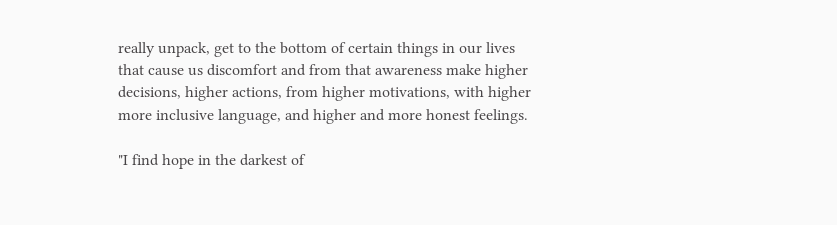really unpack, get to the bottom of certain things in our lives that cause us discomfort and from that awareness make higher decisions, higher actions, from higher motivations, with higher more inclusive language, and higher and more honest feelings.

"I find hope in the darkest of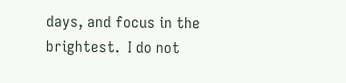days, and focus in the brightest.  I do not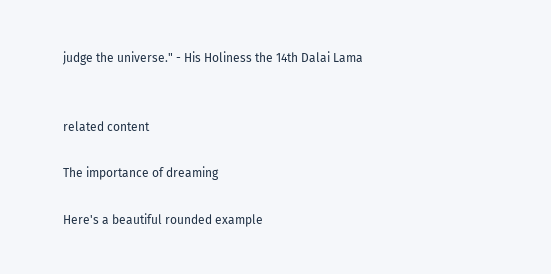judge the universe." - His Holiness the 14th Dalai Lama


related content

The importance of dreaming

Here's a beautiful rounded example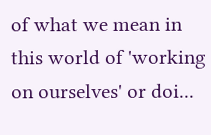of what we mean in this world of 'working on ourselves' or doi...